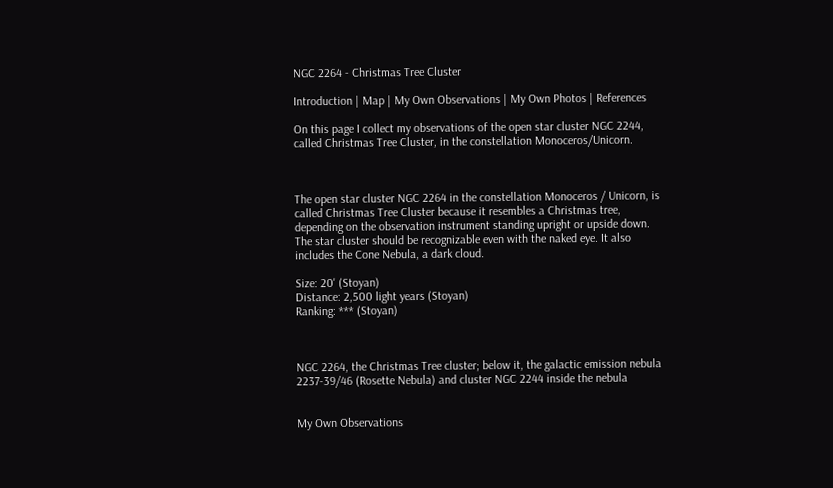NGC 2264 - Christmas Tree Cluster

Introduction | Map | My Own Observations | My Own Photos | References

On this page I collect my observations of the open star cluster NGC 2244, called Christmas Tree Cluster, in the constellation Monoceros/Unicorn.



The open star cluster NGC 2264 in the constellation Monoceros / Unicorn, is called Christmas Tree Cluster because it resembles a Christmas tree, depending on the observation instrument standing upright or upside down. The star cluster should be recognizable even with the naked eye. It also includes the Cone Nebula, a dark cloud.

Size: 20' (Stoyan)
Distance: 2,500 light years (Stoyan)
Ranking: *** (Stoyan)



NGC 2264, the Christmas Tree cluster; below it, the galactic emission nebula 2237-39/46 (Rosette Nebula) and cluster NGC 2244 inside the nebula


My Own Observations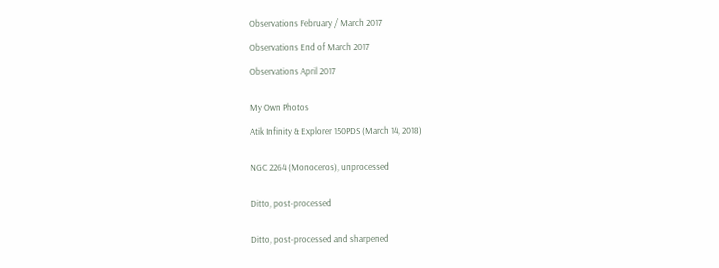Observations February / March 2017

Observations End of March 2017

Observations April 2017


My Own Photos

Atik Infinity & Explorer 150PDS (March 14, 2018)


NGC 2264 (Monoceros), unprocessed


Ditto, post-processed


Ditto, post-processed and sharpened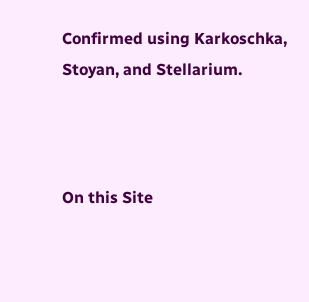Confirmed using Karkoschka, Stoyan, and Stellarium.



On this Site